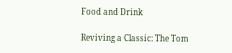Food and Drink

Reviving a Classic: The Tom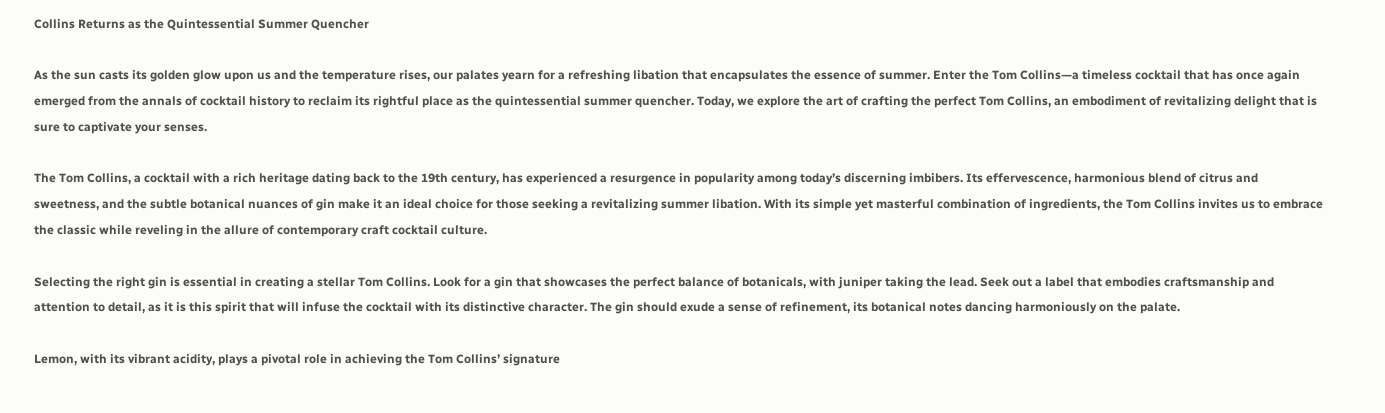Collins Returns as the Quintessential Summer Quencher

As the sun casts its golden glow upon us and the temperature rises, our palates yearn for a refreshing libation that encapsulates the essence of summer. Enter the Tom Collins—a timeless cocktail that has once again emerged from the annals of cocktail history to reclaim its rightful place as the quintessential summer quencher. Today, we explore the art of crafting the perfect Tom Collins, an embodiment of revitalizing delight that is sure to captivate your senses.

The Tom Collins, a cocktail with a rich heritage dating back to the 19th century, has experienced a resurgence in popularity among today’s discerning imbibers. Its effervescence, harmonious blend of citrus and sweetness, and the subtle botanical nuances of gin make it an ideal choice for those seeking a revitalizing summer libation. With its simple yet masterful combination of ingredients, the Tom Collins invites us to embrace the classic while reveling in the allure of contemporary craft cocktail culture.

Selecting the right gin is essential in creating a stellar Tom Collins. Look for a gin that showcases the perfect balance of botanicals, with juniper taking the lead. Seek out a label that embodies craftsmanship and attention to detail, as it is this spirit that will infuse the cocktail with its distinctive character. The gin should exude a sense of refinement, its botanical notes dancing harmoniously on the palate.

Lemon, with its vibrant acidity, plays a pivotal role in achieving the Tom Collins’ signature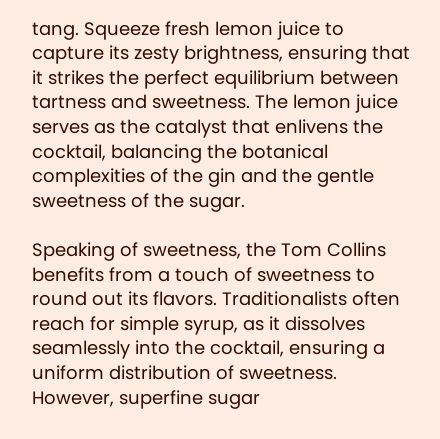tang. Squeeze fresh lemon juice to capture its zesty brightness, ensuring that it strikes the perfect equilibrium between tartness and sweetness. The lemon juice serves as the catalyst that enlivens the cocktail, balancing the botanical complexities of the gin and the gentle sweetness of the sugar.

Speaking of sweetness, the Tom Collins benefits from a touch of sweetness to round out its flavors. Traditionalists often reach for simple syrup, as it dissolves seamlessly into the cocktail, ensuring a uniform distribution of sweetness. However, superfine sugar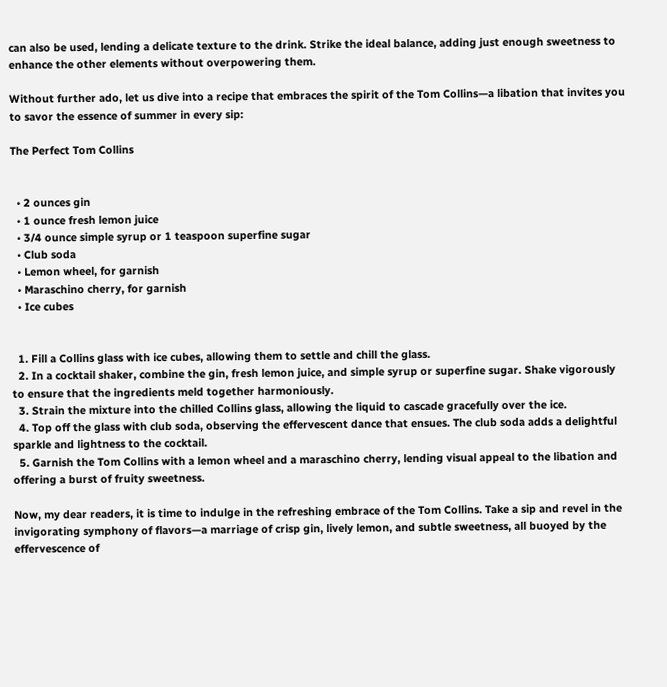can also be used, lending a delicate texture to the drink. Strike the ideal balance, adding just enough sweetness to enhance the other elements without overpowering them.

Without further ado, let us dive into a recipe that embraces the spirit of the Tom Collins—a libation that invites you to savor the essence of summer in every sip:

The Perfect Tom Collins


  • 2 ounces gin
  • 1 ounce fresh lemon juice
  • 3/4 ounce simple syrup or 1 teaspoon superfine sugar
  • Club soda
  • Lemon wheel, for garnish
  • Maraschino cherry, for garnish
  • Ice cubes


  1. Fill a Collins glass with ice cubes, allowing them to settle and chill the glass.
  2. In a cocktail shaker, combine the gin, fresh lemon juice, and simple syrup or superfine sugar. Shake vigorously to ensure that the ingredients meld together harmoniously.
  3. Strain the mixture into the chilled Collins glass, allowing the liquid to cascade gracefully over the ice.
  4. Top off the glass with club soda, observing the effervescent dance that ensues. The club soda adds a delightful sparkle and lightness to the cocktail.
  5. Garnish the Tom Collins with a lemon wheel and a maraschino cherry, lending visual appeal to the libation and offering a burst of fruity sweetness.

Now, my dear readers, it is time to indulge in the refreshing embrace of the Tom Collins. Take a sip and revel in the invigorating symphony of flavors—a marriage of crisp gin, lively lemon, and subtle sweetness, all buoyed by the effervescence of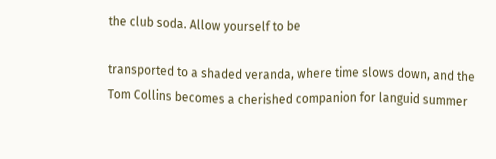the club soda. Allow yourself to be

transported to a shaded veranda, where time slows down, and the Tom Collins becomes a cherished companion for languid summer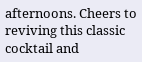afternoons. Cheers to reviving this classic cocktail and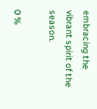embracing the vibrant spirit of the season.

0 %